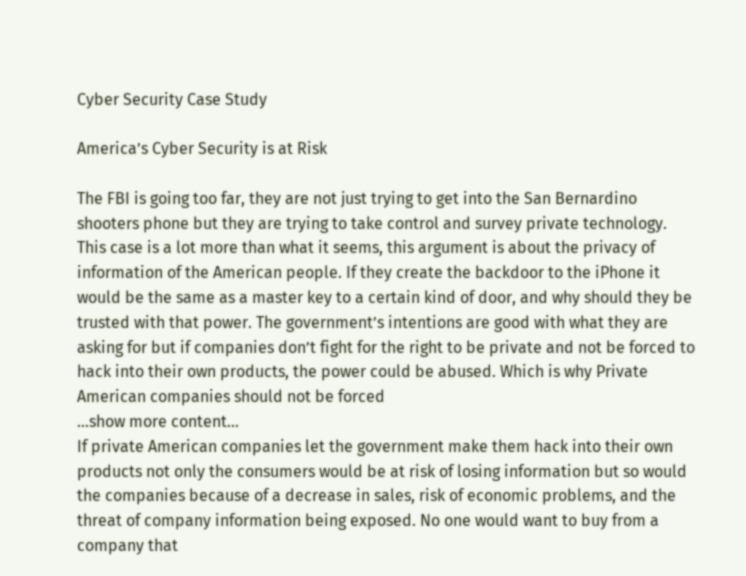Cyber Security Case Study

America’s Cyber Security is at Risk

The FBI is going too far, they are not just trying to get into the San Bernardino shooters phone but they are trying to take control and survey private technology. This case is a lot more than what it seems, this argument is about the privacy of information of the American people. If they create the backdoor to the iPhone it would be the same as a master key to a certain kind of door, and why should they be trusted with that power. The government’s intentions are good with what they are asking for but if companies don’t fight for the right to be private and not be forced to hack into their own products, the power could be abused. Which is why Private American companies should not be forced
…show more content…
If private American companies let the government make them hack into their own products not only the consumers would be at risk of losing information but so would the companies because of a decrease in sales, risk of economic problems, and the threat of company information being exposed. No one would want to buy from a company that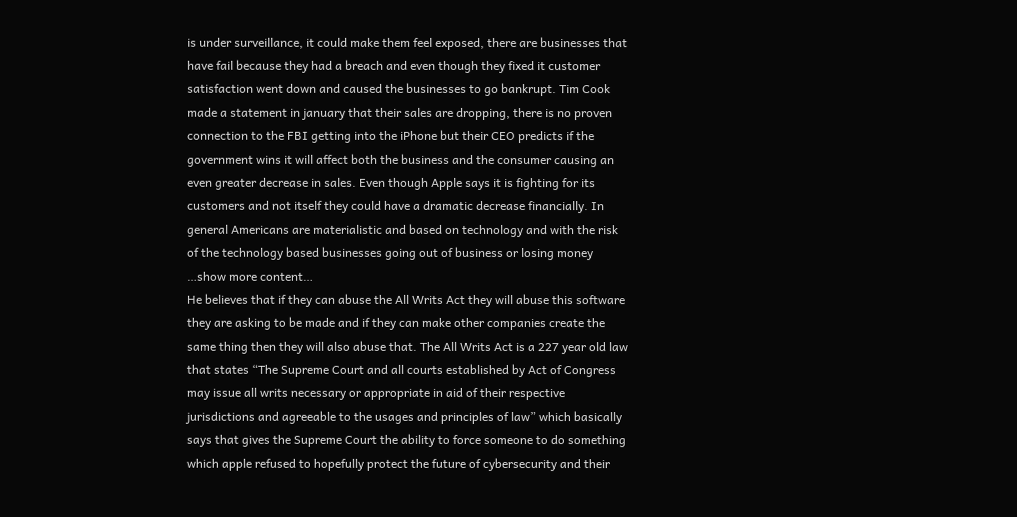is under surveillance, it could make them feel exposed, there are businesses that have fail because they had a breach and even though they fixed it customer satisfaction went down and caused the businesses to go bankrupt. Tim Cook made a statement in january that their sales are dropping, there is no proven connection to the FBI getting into the iPhone but their CEO predicts if the government wins it will affect both the business and the consumer causing an even greater decrease in sales. Even though Apple says it is fighting for its customers and not itself they could have a dramatic decrease financially. In general Americans are materialistic and based on technology and with the risk of the technology based businesses going out of business or losing money …show more content…
He believes that if they can abuse the All Writs Act they will abuse this software they are asking to be made and if they can make other companies create the same thing then they will also abuse that. The All Writs Act is a 227 year old law that states “The Supreme Court and all courts established by Act of Congress may issue all writs necessary or appropriate in aid of their respective jurisdictions and agreeable to the usages and principles of law” which basically says that gives the Supreme Court the ability to force someone to do something which apple refused to hopefully protect the future of cybersecurity and their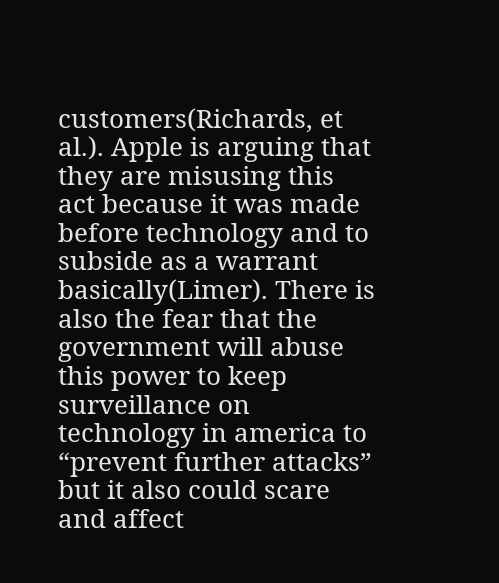customers(Richards, et al.). Apple is arguing that they are misusing this act because it was made before technology and to subside as a warrant basically(Limer). There is also the fear that the government will abuse this power to keep surveillance on technology in america to “prevent further attacks” but it also could scare and affect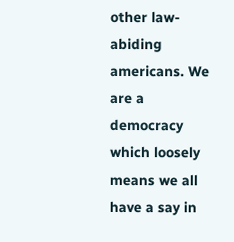other law-abiding americans. We are a democracy which loosely means we all have a say in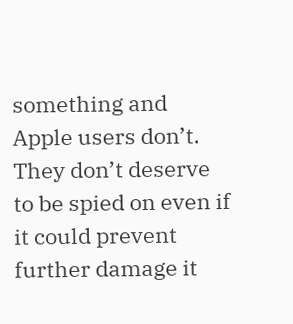something and Apple users don’t. They don’t deserve to be spied on even if it could prevent further damage it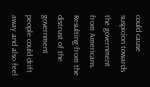could cause suspicion towards the government from Americans. Resulting from the distrust of the government people could drift away and also feel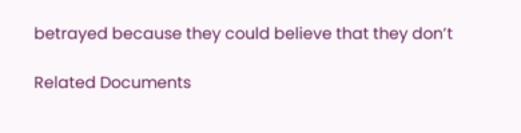betrayed because they could believe that they don’t

Related Documents